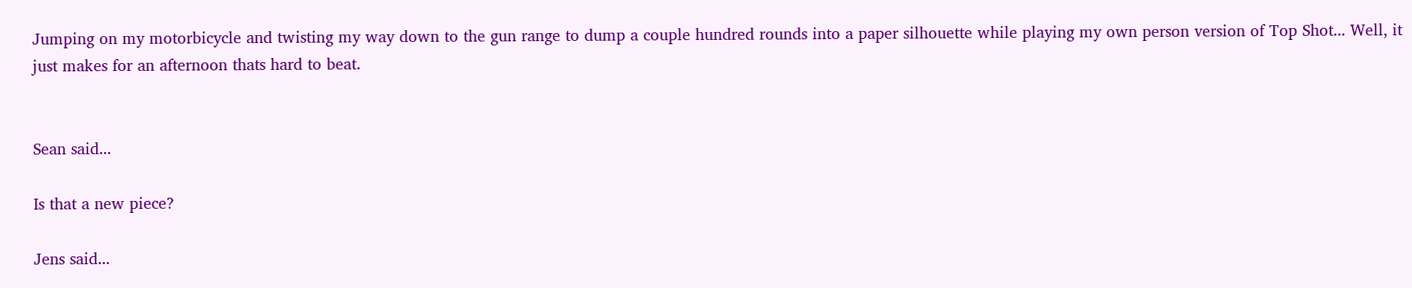Jumping on my motorbicycle and twisting my way down to the gun range to dump a couple hundred rounds into a paper silhouette while playing my own person version of Top Shot... Well, it just makes for an afternoon thats hard to beat.


Sean said...

Is that a new piece?

Jens said...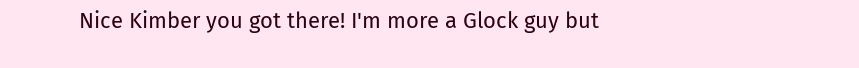Nice Kimber you got there! I'm more a Glock guy but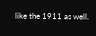like the 1911 as well.